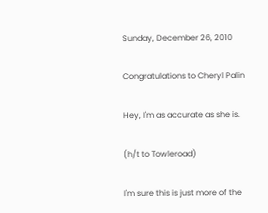Sunday, December 26, 2010

Congratulations to Cheryl Palin

Hey, I'm as accurate as she is.

(h/t to Towleroad)

I'm sure this is just more of the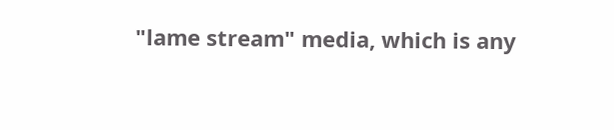"lame stream" media, which is any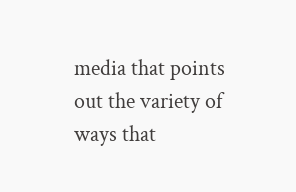media that points out the variety of ways that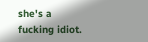she's a fucking idiot.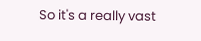So it's a really vast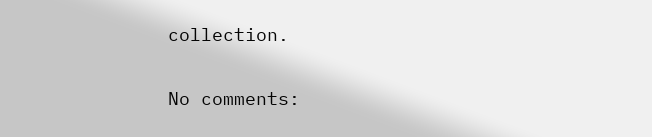collection.

No comments: